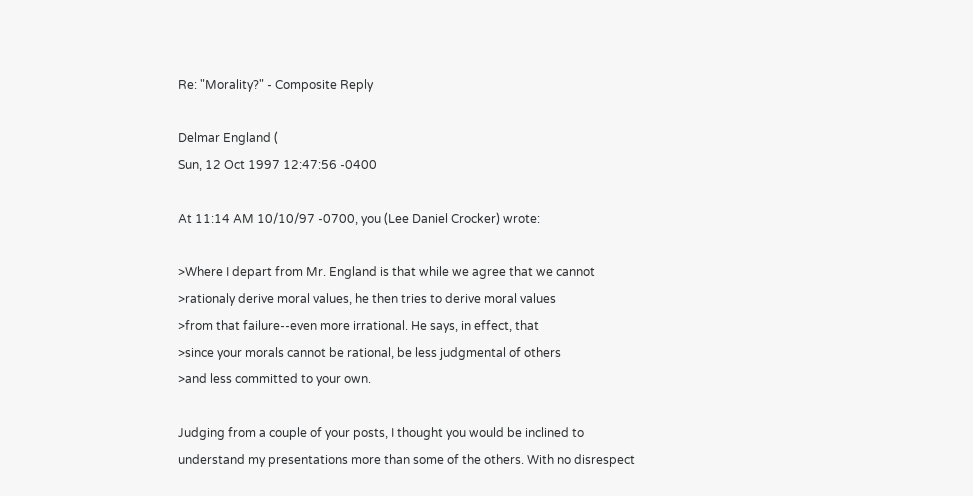Re: "Morality?" - Composite Reply

Delmar England (
Sun, 12 Oct 1997 12:47:56 -0400

At 11:14 AM 10/10/97 -0700, you (Lee Daniel Crocker) wrote:

>Where I depart from Mr. England is that while we agree that we cannot
>rationaly derive moral values, he then tries to derive moral values
>from that failure--even more irrational. He says, in effect, that
>since your morals cannot be rational, be less judgmental of others
>and less committed to your own.

Judging from a couple of your posts, I thought you would be inclined to
understand my presentations more than some of the others. With no disrespect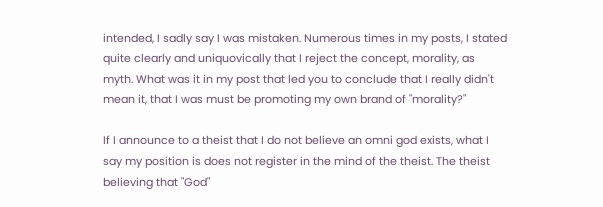intended, I sadly say I was mistaken. Numerous times in my posts, I stated
quite clearly and uniquovically that I reject the concept, morality, as
myth. What was it in my post that led you to conclude that I really didn't
mean it, that I was must be promoting my own brand of "morality?"

If I announce to a theist that I do not believe an omni god exists, what I
say my position is does not register in the mind of the theist. The theist
believing that "God"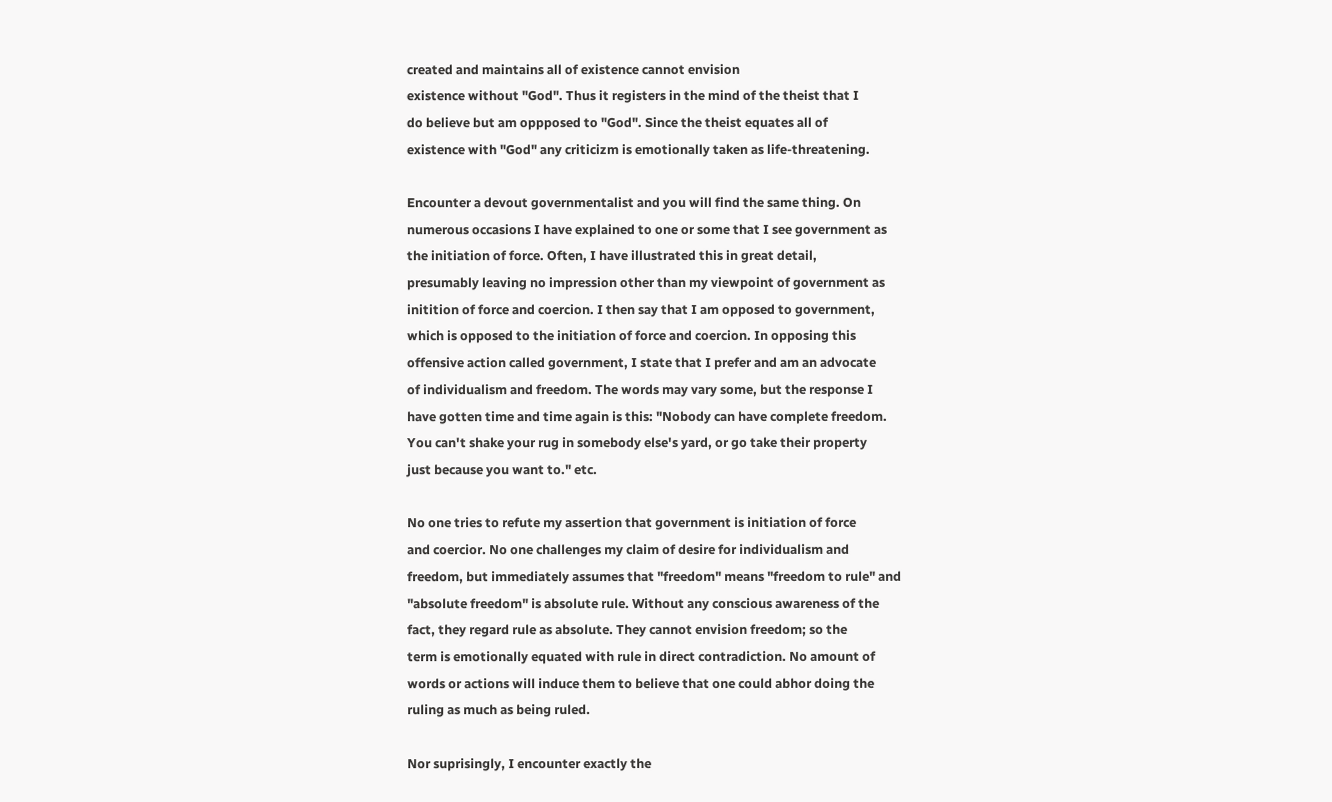created and maintains all of existence cannot envision
existence without "God". Thus it registers in the mind of the theist that I
do believe but am oppposed to "God". Since the theist equates all of
existence with "God" any criticizm is emotionally taken as life-threatening.

Encounter a devout governmentalist and you will find the same thing. On
numerous occasions I have explained to one or some that I see government as
the initiation of force. Often, I have illustrated this in great detail,
presumably leaving no impression other than my viewpoint of government as
initition of force and coercion. I then say that I am opposed to government,
which is opposed to the initiation of force and coercion. In opposing this
offensive action called government, I state that I prefer and am an advocate
of individualism and freedom. The words may vary some, but the response I
have gotten time and time again is this: "Nobody can have complete freedom.
You can't shake your rug in somebody else's yard, or go take their property
just because you want to." etc.

No one tries to refute my assertion that government is initiation of force
and coercior. No one challenges my claim of desire for individualism and
freedom, but immediately assumes that "freedom" means "freedom to rule" and
"absolute freedom" is absolute rule. Without any conscious awareness of the
fact, they regard rule as absolute. They cannot envision freedom; so the
term is emotionally equated with rule in direct contradiction. No amount of
words or actions will induce them to believe that one could abhor doing the
ruling as much as being ruled.

Nor suprisingly, I encounter exactly the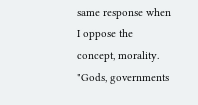same response when I oppose the
concept, morality. "Gods, governments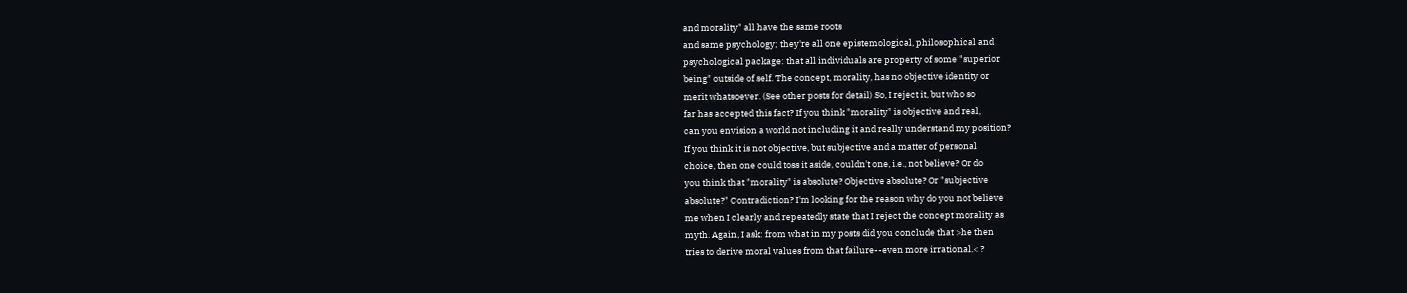and morality" all have the same roots
and same psychology; they're all one epistemological, philosophical and
psychological package: that all individuals are property of some "superior
being" outside of self. The concept, morality, has no objective identity or
merit whatsoever. (See other posts for detail) So, I reject it, but who so
far has accepted this fact? If you think "morality" is objective and real,
can you envision a world not including it and really understand my position?
If you think it is not objective, but subjective and a matter of personal
choice, then one could toss it aside, couldn't one, i.e., not believe? Or do
you think that "morality" is absolute? Objective absolute? Or "subjective
absolute?" Contradiction? I'm looking for the reason why do you not believe
me when I clearly and repeatedly state that I reject the concept morality as
myth. Again, I ask: from what in my posts did you conclude that >he then
tries to derive moral values from that failure--even more irrational.< ?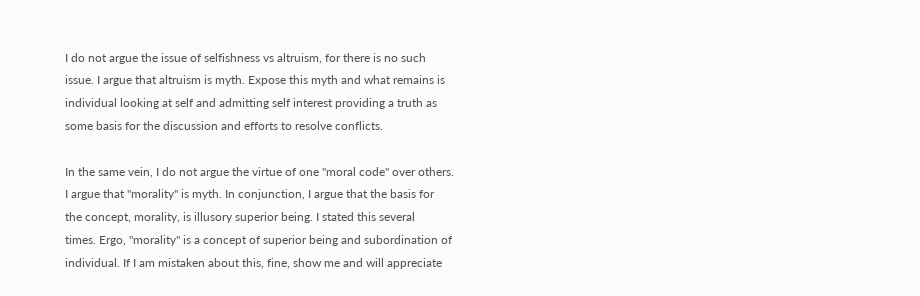I do not argue the issue of selfishness vs altruism, for there is no such
issue. I argue that altruism is myth. Expose this myth and what remains is
individual looking at self and admitting self interest providing a truth as
some basis for the discussion and efforts to resolve conflicts.

In the same vein, I do not argue the virtue of one "moral code" over others.
I argue that "morality" is myth. In conjunction, I argue that the basis for
the concept, morality, is illusory superior being. I stated this several
times. Ergo, "morality" is a concept of superior being and subordination of
individual. If I am mistaken about this, fine, show me and will appreciate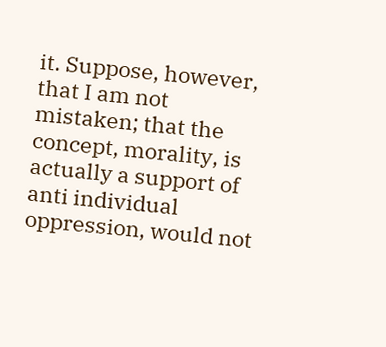it. Suppose, however, that I am not mistaken; that the concept, morality, is
actually a support of anti individual oppression, would not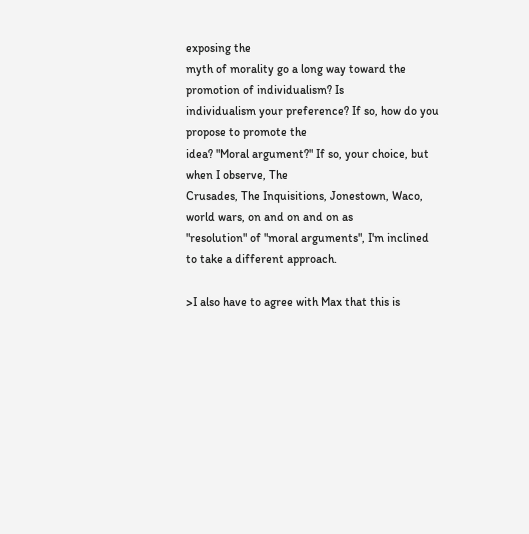exposing the
myth of morality go a long way toward the promotion of individualism? Is
individualism your preference? If so, how do you propose to promote the
idea? "Moral argument?" If so, your choice, but when I observe, The
Crusades, The Inquisitions, Jonestown, Waco, world wars, on and on and on as
"resolution" of "moral arguments", I'm inclined to take a different approach.

>I also have to agree with Max that this is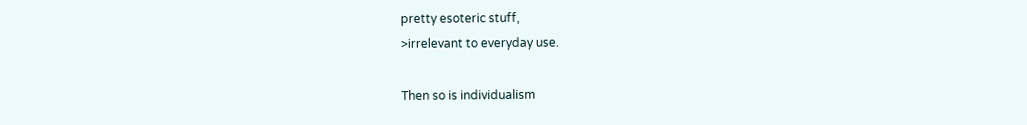pretty esoteric stuff,
>irrelevant to everyday use.

Then so is individualism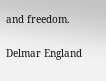and freedom.

Delmar England